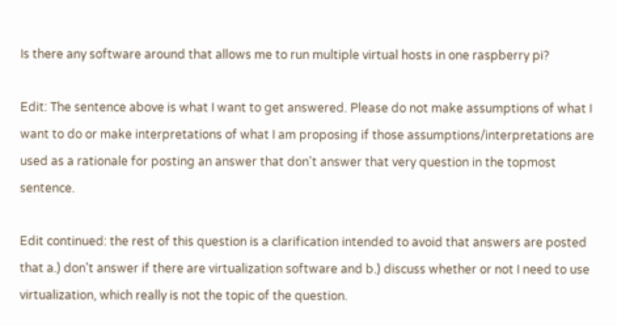Is there any software around that allows me to run multiple virtual hosts in one raspberry pi?

Edit: The sentence above is what I want to get answered. Please do not make assumptions of what I want to do or make interpretations of what I am proposing if those assumptions/interpretations are used as a rationale for posting an answer that don't answer that very question in the topmost sentence.

Edit continued: the rest of this question is a clarification intended to avoid that answers are posted that a.) don't answer if there are virtualization software and b.) discuss whether or not I need to use virtualization, which really is not the topic of the question.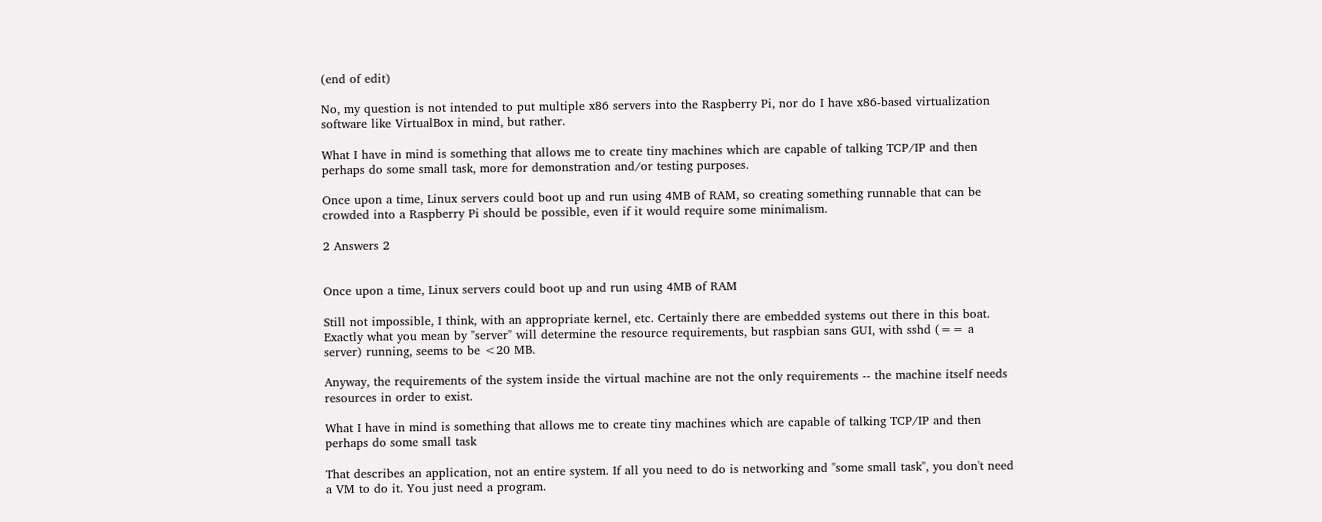(end of edit)

No, my question is not intended to put multiple x86 servers into the Raspberry Pi, nor do I have x86-based virtualization software like VirtualBox in mind, but rather.

What I have in mind is something that allows me to create tiny machines which are capable of talking TCP/IP and then perhaps do some small task, more for demonstration and/or testing purposes.

Once upon a time, Linux servers could boot up and run using 4MB of RAM, so creating something runnable that can be crowded into a Raspberry Pi should be possible, even if it would require some minimalism.

2 Answers 2


Once upon a time, Linux servers could boot up and run using 4MB of RAM

Still not impossible, I think, with an appropriate kernel, etc. Certainly there are embedded systems out there in this boat. Exactly what you mean by "server" will determine the resource requirements, but raspbian sans GUI, with sshd (== a server) running, seems to be <20 MB.

Anyway, the requirements of the system inside the virtual machine are not the only requirements -- the machine itself needs resources in order to exist.

What I have in mind is something that allows me to create tiny machines which are capable of talking TCP/IP and then perhaps do some small task

That describes an application, not an entire system. If all you need to do is networking and "some small task", you don't need a VM to do it. You just need a program.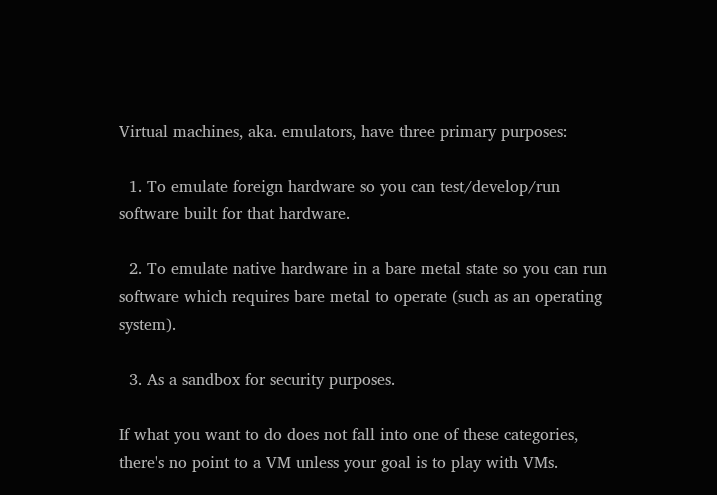Virtual machines, aka. emulators, have three primary purposes:

  1. To emulate foreign hardware so you can test/develop/run software built for that hardware.

  2. To emulate native hardware in a bare metal state so you can run software which requires bare metal to operate (such as an operating system).

  3. As a sandbox for security purposes.

If what you want to do does not fall into one of these categories, there's no point to a VM unless your goal is to play with VMs.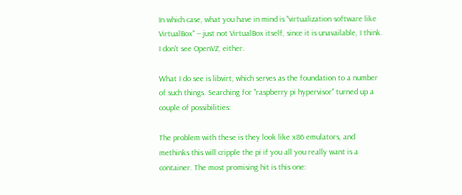In which case, what you have in mind is "virtualization software like VirtualBox" -- just not VirtualBox itself, since it is unavailable, I think. I don't see OpenVZ, either.

What I do see is libvirt, which serves as the foundation to a number of such things. Searching for "raspberry pi hypervisor" turned up a couple of possibilities:

The problem with these is they look like x86 emulators, and methinks this will cripple the pi if you all you really want is a container. The most promising hit is this one: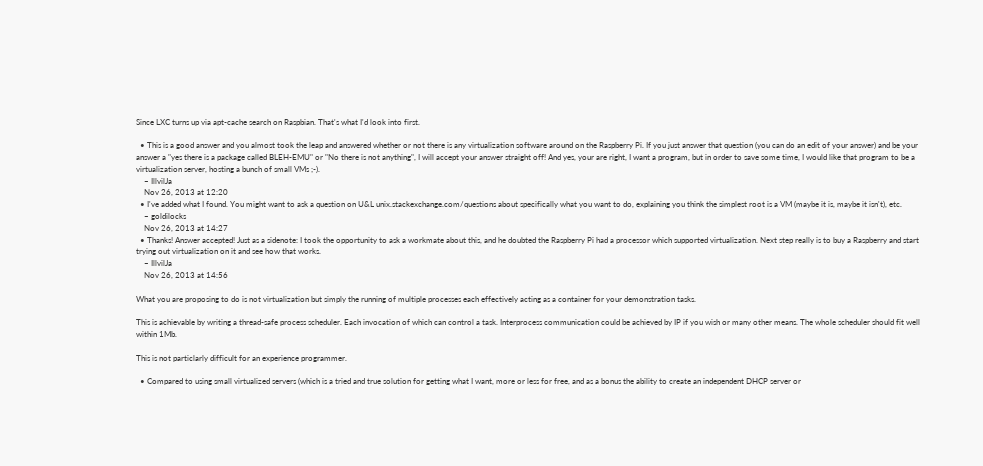Since LXC turns up via apt-cache search on Raspbian. That's what I'd look into first.

  • This is a good answer and you almost took the leap and answered whether or not there is any virtualization software around on the Raspberry Pi. If you just answer that question (you can do an edit of your answer) and be your answer a "yes there is a package called BLEH-EMU" or "No there is not anything", I will accept your answer straight off! And yes, your are right, I want a program, but in order to save some time, I would like that program to be a virtualization server, hosting a bunch of small VMs ;-).
    – IllvilJa
    Nov 26, 2013 at 12:20
  • I've added what I found. You might want to ask a question on U&L unix.stackexchange.com/questions about specifically what you want to do, explaining you think the simplest root is a VM (maybe it is, maybe it isn't), etc.
    – goldilocks
    Nov 26, 2013 at 14:27
  • Thanks! Answer accepted! Just as a sidenote: I took the opportunity to ask a workmate about this, and he doubted the Raspberry Pi had a processor which supported virtualization. Next step really is to buy a Raspberry and start trying out virtualization on it and see how that works.
    – IllvilJa
    Nov 26, 2013 at 14:56

What you are proposing to do is not virtualization but simply the running of multiple processes each effectively acting as a container for your demonstration tasks.

This is achievable by writing a thread-safe process scheduler. Each invocation of which can control a task. Interprocess communication could be achieved by IP if you wish or many other means. The whole scheduler should fit well within 1Mb.

This is not particlarly difficult for an experience programmer.

  • Compared to using small virtualized servers (which is a tried and true solution for getting what I want, more or less for free, and as a bonus the ability to create an independent DHCP server or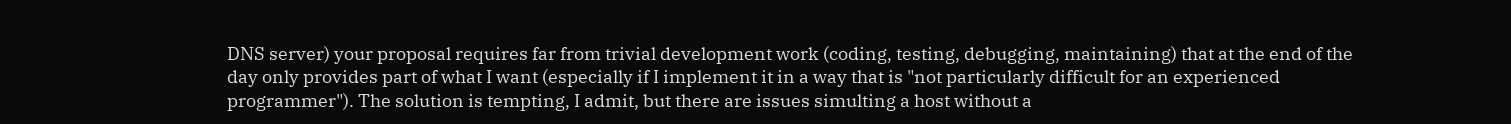DNS server) your proposal requires far from trivial development work (coding, testing, debugging, maintaining) that at the end of the day only provides part of what I want (especially if I implement it in a way that is "not particularly difficult for an experienced programmer"). The solution is tempting, I admit, but there are issues simulting a host without a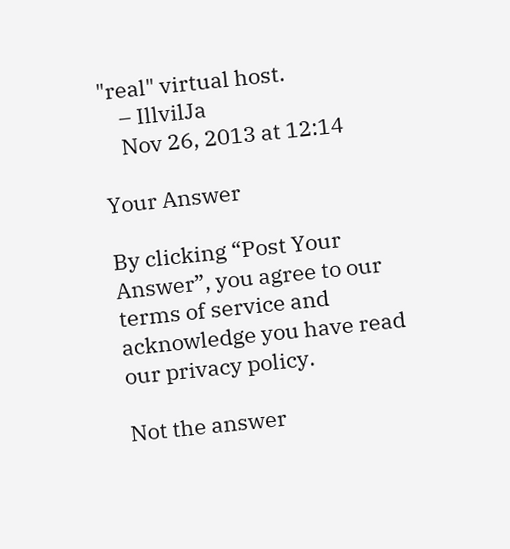"real" virtual host.
    – IllvilJa
    Nov 26, 2013 at 12:14

Your Answer

By clicking “Post Your Answer”, you agree to our terms of service and acknowledge you have read our privacy policy.

Not the answer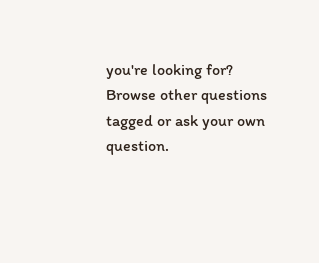you're looking for? Browse other questions tagged or ask your own question.